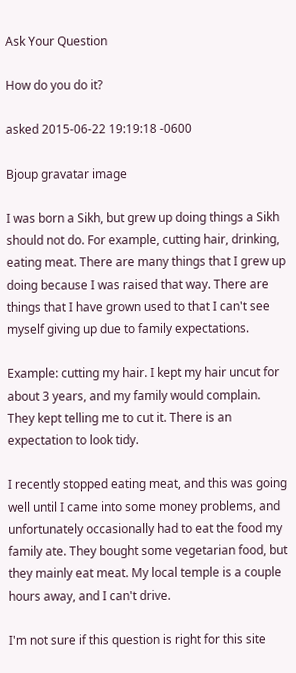Ask Your Question

How do you do it?

asked 2015-06-22 19:19:18 -0600

Bjoup gravatar image

I was born a Sikh, but grew up doing things a Sikh should not do. For example, cutting hair, drinking, eating meat. There are many things that I grew up doing because I was raised that way. There are things that I have grown used to that I can't see myself giving up due to family expectations.

Example: cutting my hair. I kept my hair uncut for about 3 years, and my family would complain. They kept telling me to cut it. There is an expectation to look tidy.

I recently stopped eating meat, and this was going well until I came into some money problems, and unfortunately occasionally had to eat the food my family ate. They bought some vegetarian food, but they mainly eat meat. My local temple is a couple hours away, and I can't drive.

I'm not sure if this question is right for this site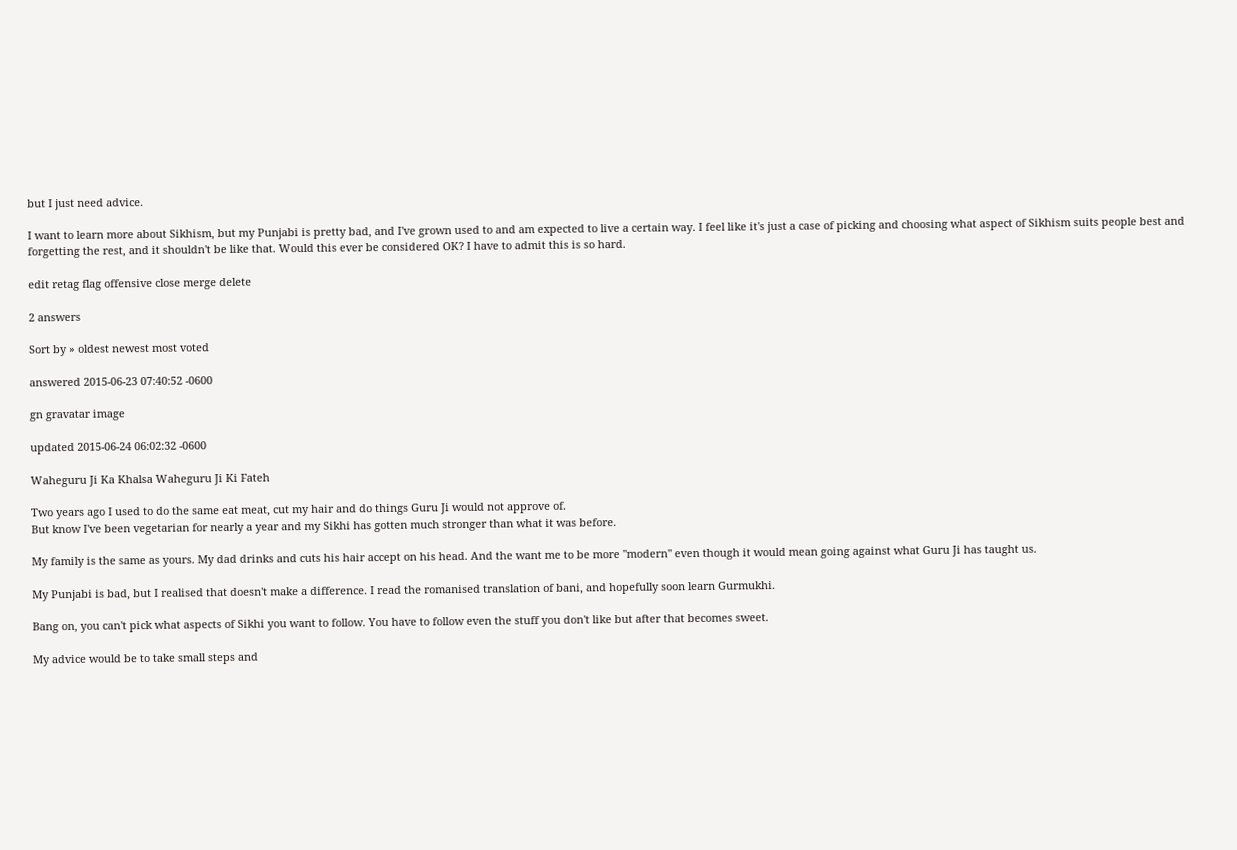but I just need advice.

I want to learn more about Sikhism, but my Punjabi is pretty bad, and I've grown used to and am expected to live a certain way. I feel like it's just a case of picking and choosing what aspect of Sikhism suits people best and forgetting the rest, and it shouldn't be like that. Would this ever be considered OK? I have to admit this is so hard.

edit retag flag offensive close merge delete

2 answers

Sort by » oldest newest most voted

answered 2015-06-23 07:40:52 -0600

gn gravatar image

updated 2015-06-24 06:02:32 -0600

Waheguru Ji Ka Khalsa Waheguru Ji Ki Fateh

Two years ago I used to do the same eat meat, cut my hair and do things Guru Ji would not approve of.
But know I've been vegetarian for nearly a year and my Sikhi has gotten much stronger than what it was before.

My family is the same as yours. My dad drinks and cuts his hair accept on his head. And the want me to be more "modern" even though it would mean going against what Guru Ji has taught us.

My Punjabi is bad, but I realised that doesn't make a difference. I read the romanised translation of bani, and hopefully soon learn Gurmukhi.

Bang on, you can't pick what aspects of Sikhi you want to follow. You have to follow even the stuff you don't like but after that becomes sweet.

My advice would be to take small steps and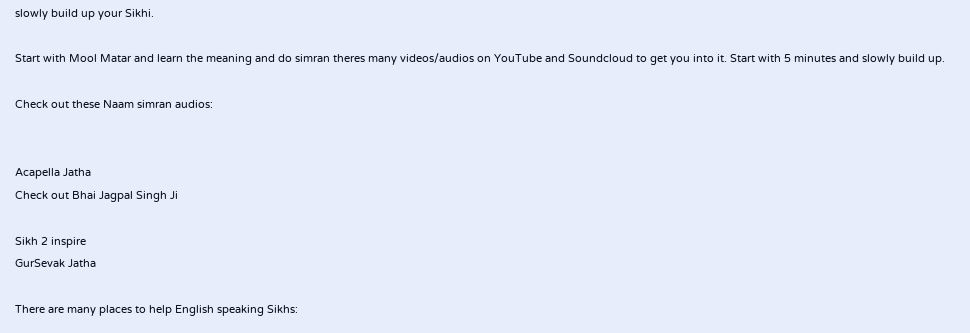slowly build up your Sikhi.

Start with Mool Matar and learn the meaning and do simran theres many videos/audios on YouTube and Soundcloud to get you into it. Start with 5 minutes and slowly build up.

Check out these Naam simran audios:


Acapella Jatha
Check out Bhai Jagpal Singh Ji

Sikh 2 inspire
GurSevak Jatha

There are many places to help English speaking Sikhs: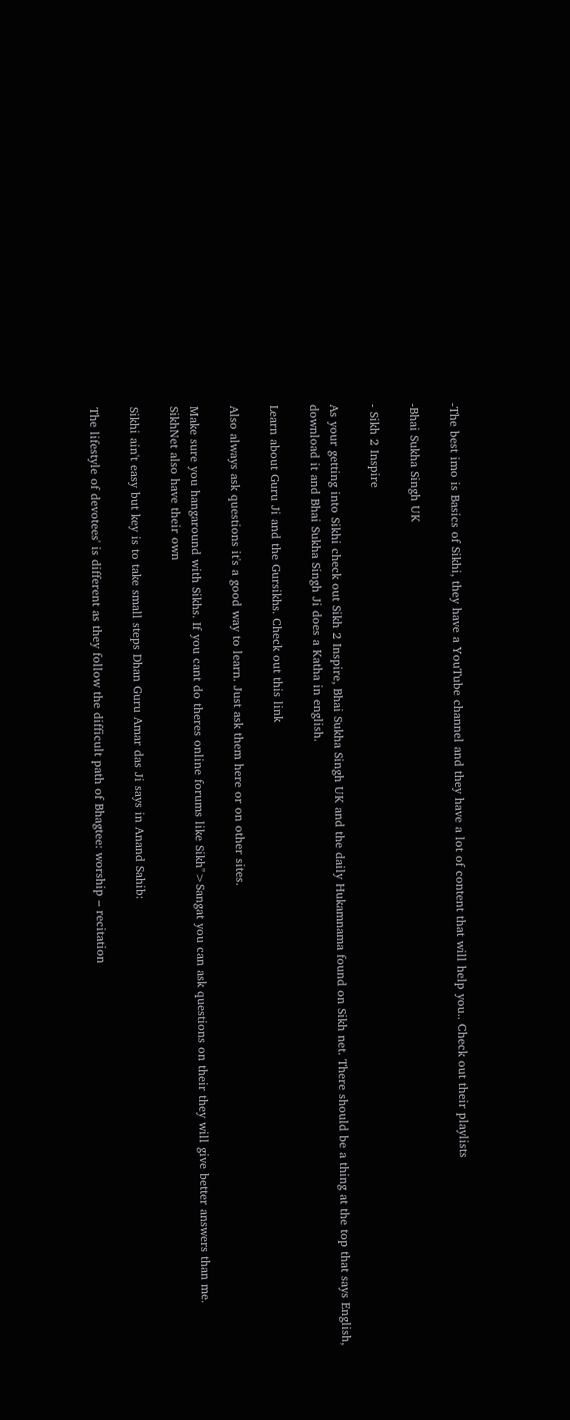-The best imo is Basics of Sikhi, they have a YouTube channel and they have a lot of content that will help you.. Check out their playlists

-Bhai Sukha Singh UK

- Sikh 2 Inspire

As your getting into Sikhi check out Sikh 2 Inspire, Bhai Sukha Singh UK and the daily Hukamnama found on Sikh net. There should be a thing at the top that says English, download it and Bhai Sukha Singh Ji does a Katha in english.

Learn about Guru Ji and the Gursikhs. Check out this link

Also always ask questions it's a good way to learn. Just ask them here or on other sites.

Make sure you hangaround with Sikhs. If you cant do theres online forums like Sikh">Sangat you can ask questions on their they will give better answers than me.
SikhNet also have their own

Sikhi ain't easy but key is to take small steps Dhan Guru Amar das Ji says in Anand Sahib:

The lifestyle of devotees' is different as they follow the difficult path of Bhagtee: worship – recitation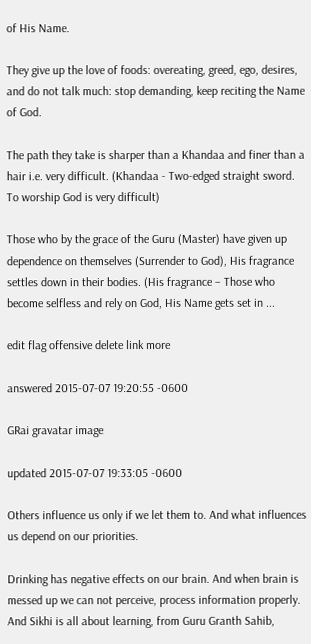of His Name.

They give up the love of foods: overeating, greed, ego, desires, and do not talk much: stop demanding, keep reciting the Name of God.

The path they take is sharper than a Khandaa and finer than a hair i.e. very difficult. (Khandaa - Two-edged straight sword. To worship God is very difficult)

Those who by the grace of the Guru (Master) have given up dependence on themselves (Surrender to God), His fragrance settles down in their bodies. (His fragrance – Those who become selfless and rely on God, His Name gets set in ...

edit flag offensive delete link more

answered 2015-07-07 19:20:55 -0600

GRai gravatar image

updated 2015-07-07 19:33:05 -0600

Others influence us only if we let them to. And what influences us depend on our priorities.

Drinking has negative effects on our brain. And when brain is messed up we can not perceive, process information properly. And Sikhi is all about learning, from Guru Granth Sahib,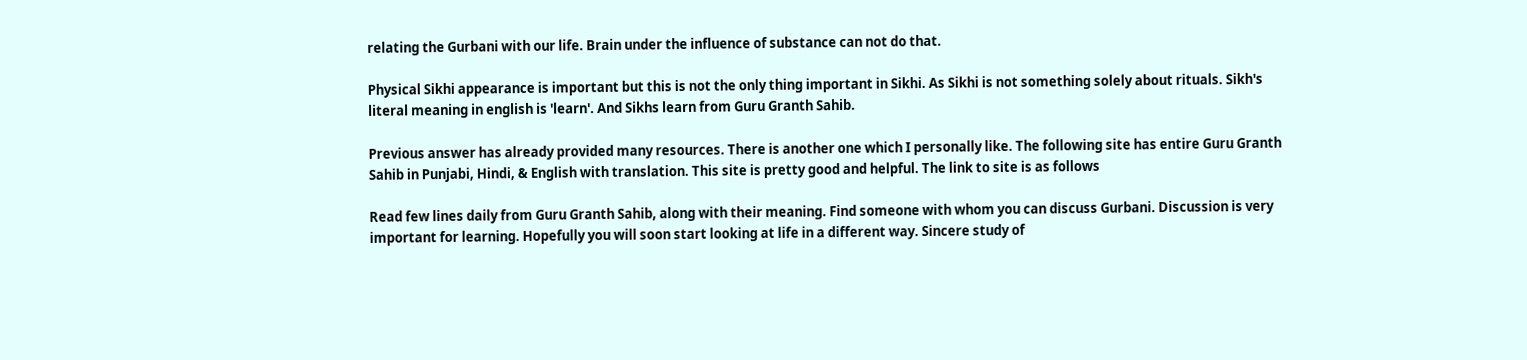relating the Gurbani with our life. Brain under the influence of substance can not do that.

Physical Sikhi appearance is important but this is not the only thing important in Sikhi. As Sikhi is not something solely about rituals. Sikh's literal meaning in english is 'learn'. And Sikhs learn from Guru Granth Sahib.

Previous answer has already provided many resources. There is another one which I personally like. The following site has entire Guru Granth Sahib in Punjabi, Hindi, & English with translation. This site is pretty good and helpful. The link to site is as follows

Read few lines daily from Guru Granth Sahib, along with their meaning. Find someone with whom you can discuss Gurbani. Discussion is very important for learning. Hopefully you will soon start looking at life in a different way. Sincere study of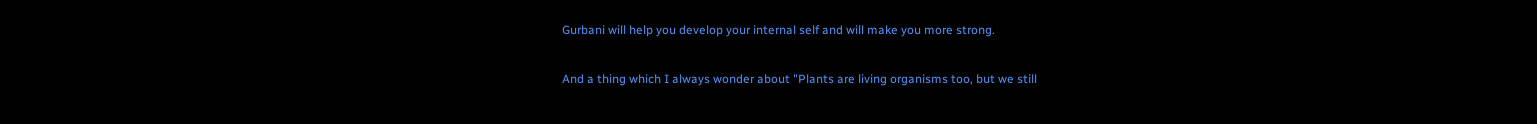Gurbani will help you develop your internal self and will make you more strong.

And a thing which I always wonder about "Plants are living organisms too, but we still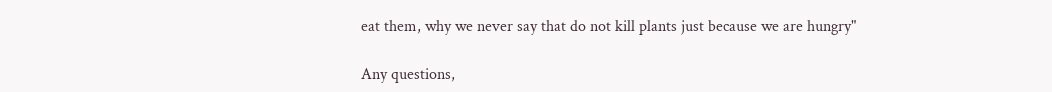eat them, why we never say that do not kill plants just because we are hungry"

Any questions,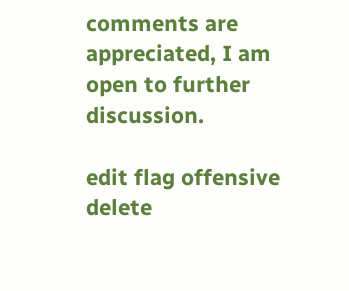comments are appreciated, I am open to further discussion.

edit flag offensive delete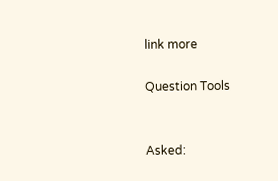link more

Question Tools


Asked: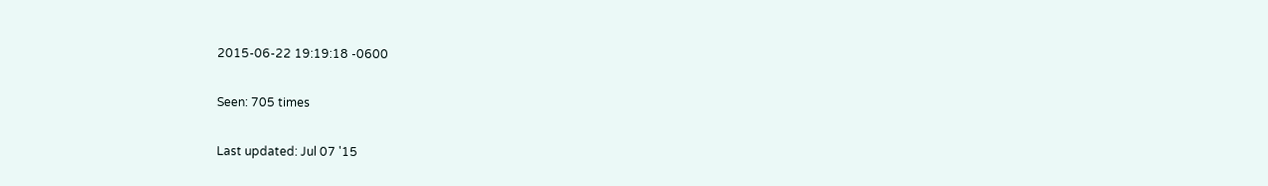2015-06-22 19:19:18 -0600

Seen: 705 times

Last updated: Jul 07 '15